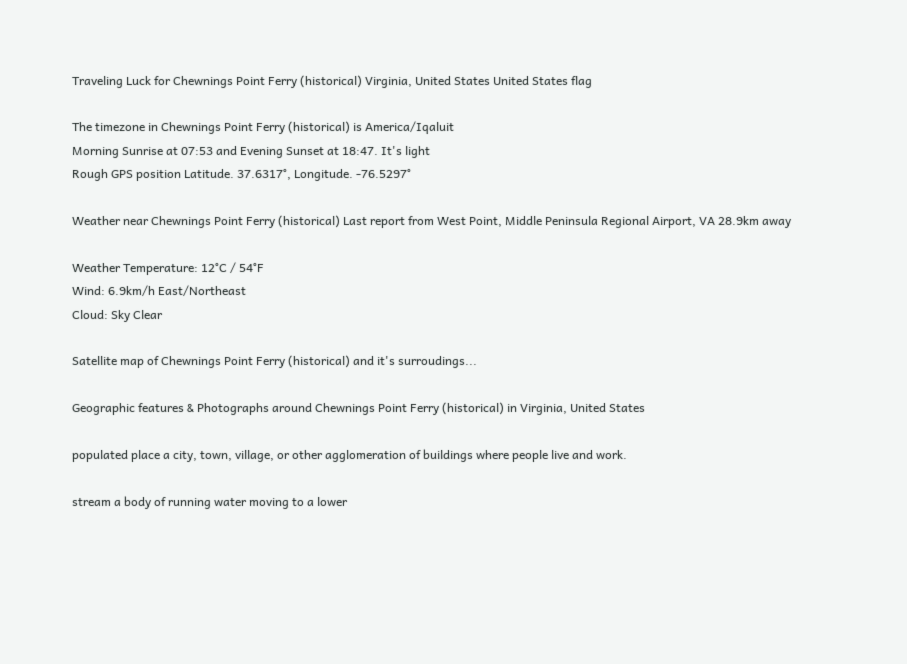Traveling Luck for Chewnings Point Ferry (historical) Virginia, United States United States flag

The timezone in Chewnings Point Ferry (historical) is America/Iqaluit
Morning Sunrise at 07:53 and Evening Sunset at 18:47. It's light
Rough GPS position Latitude. 37.6317°, Longitude. -76.5297°

Weather near Chewnings Point Ferry (historical) Last report from West Point, Middle Peninsula Regional Airport, VA 28.9km away

Weather Temperature: 12°C / 54°F
Wind: 6.9km/h East/Northeast
Cloud: Sky Clear

Satellite map of Chewnings Point Ferry (historical) and it's surroudings...

Geographic features & Photographs around Chewnings Point Ferry (historical) in Virginia, United States

populated place a city, town, village, or other agglomeration of buildings where people live and work.

stream a body of running water moving to a lower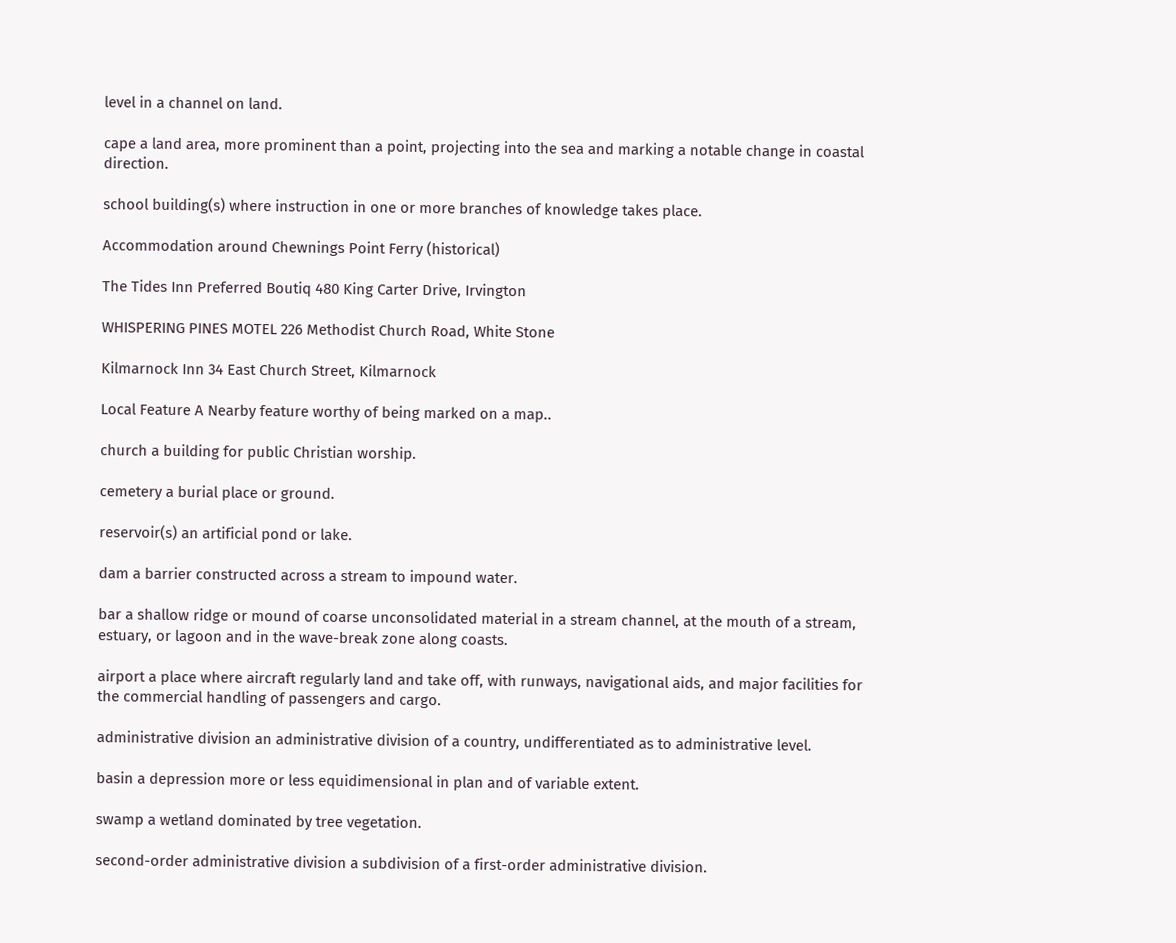level in a channel on land.

cape a land area, more prominent than a point, projecting into the sea and marking a notable change in coastal direction.

school building(s) where instruction in one or more branches of knowledge takes place.

Accommodation around Chewnings Point Ferry (historical)

The Tides Inn Preferred Boutiq 480 King Carter Drive, Irvington

WHISPERING PINES MOTEL 226 Methodist Church Road, White Stone

Kilmarnock Inn 34 East Church Street, Kilmarnock

Local Feature A Nearby feature worthy of being marked on a map..

church a building for public Christian worship.

cemetery a burial place or ground.

reservoir(s) an artificial pond or lake.

dam a barrier constructed across a stream to impound water.

bar a shallow ridge or mound of coarse unconsolidated material in a stream channel, at the mouth of a stream, estuary, or lagoon and in the wave-break zone along coasts.

airport a place where aircraft regularly land and take off, with runways, navigational aids, and major facilities for the commercial handling of passengers and cargo.

administrative division an administrative division of a country, undifferentiated as to administrative level.

basin a depression more or less equidimensional in plan and of variable extent.

swamp a wetland dominated by tree vegetation.

second-order administrative division a subdivision of a first-order administrative division.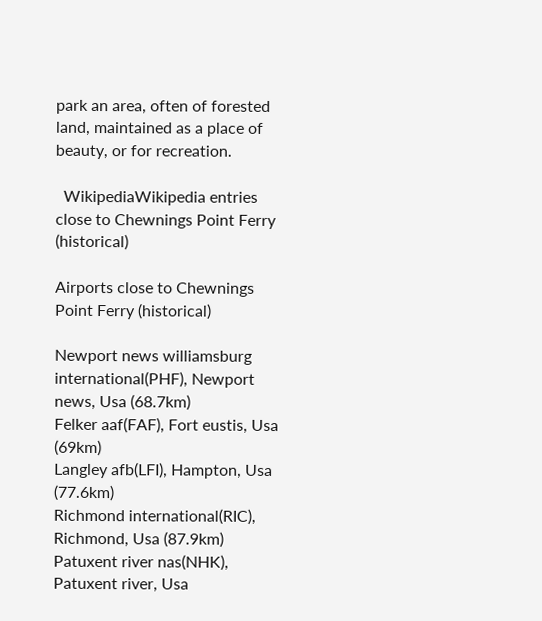park an area, often of forested land, maintained as a place of beauty, or for recreation.

  WikipediaWikipedia entries close to Chewnings Point Ferry (historical)

Airports close to Chewnings Point Ferry (historical)

Newport news williamsburg international(PHF), Newport news, Usa (68.7km)
Felker aaf(FAF), Fort eustis, Usa (69km)
Langley afb(LFI), Hampton, Usa (77.6km)
Richmond international(RIC), Richmond, Usa (87.9km)
Patuxent river nas(NHK), Patuxent river, Usa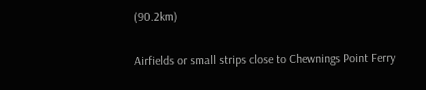(90.2km)

Airfields or small strips close to Chewnings Point Ferry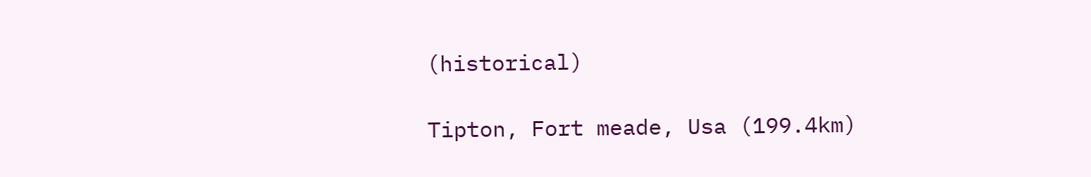(historical)

Tipton, Fort meade, Usa (199.4km)